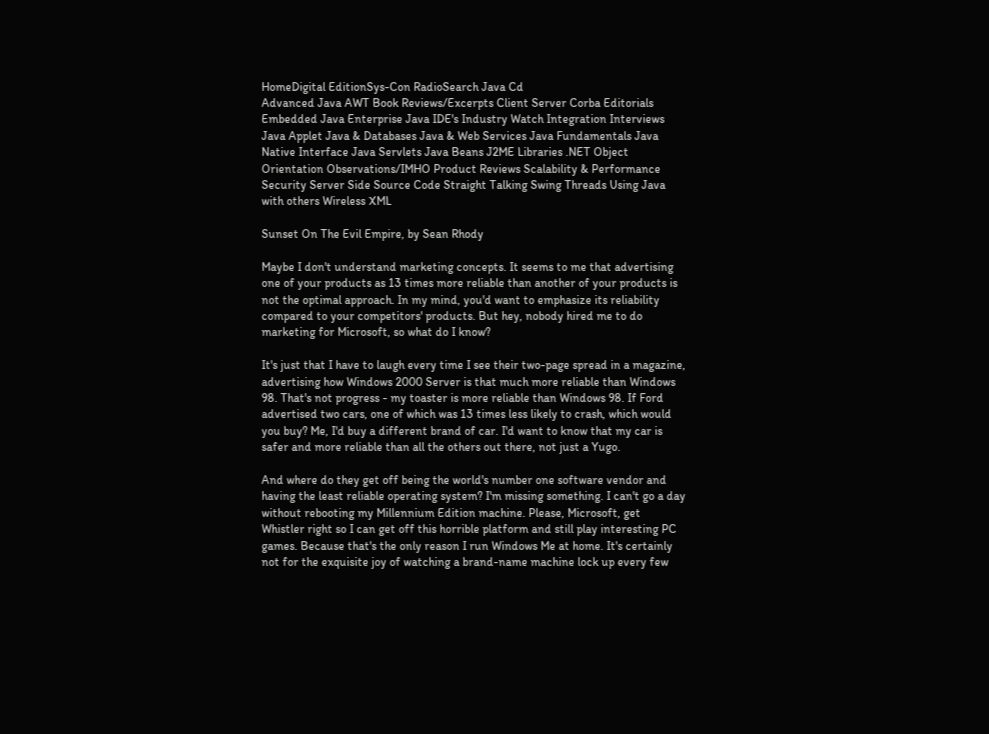HomeDigital EditionSys-Con RadioSearch Java Cd
Advanced Java AWT Book Reviews/Excerpts Client Server Corba Editorials Embedded Java Enterprise Java IDE's Industry Watch Integration Interviews Java Applet Java & Databases Java & Web Services Java Fundamentals Java Native Interface Java Servlets Java Beans J2ME Libraries .NET Object Orientation Observations/IMHO Product Reviews Scalability & Performance Security Server Side Source Code Straight Talking Swing Threads Using Java with others Wireless XML

Sunset On The Evil Empire, by Sean Rhody

Maybe I don't understand marketing concepts. It seems to me that advertising one of your products as 13 times more reliable than another of your products is not the optimal approach. In my mind, you'd want to emphasize its reliability compared to your competitors' products. But hey, nobody hired me to do marketing for Microsoft, so what do I know?

It's just that I have to laugh every time I see their two-page spread in a magazine, advertising how Windows 2000 Server is that much more reliable than Windows 98. That's not progress - my toaster is more reliable than Windows 98. If Ford advertised two cars, one of which was 13 times less likely to crash, which would you buy? Me, I'd buy a different brand of car. I'd want to know that my car is safer and more reliable than all the others out there, not just a Yugo.

And where do they get off being the world's number one software vendor and having the least reliable operating system? I'm missing something. I can't go a day without rebooting my Millennium Edition machine. Please, Microsoft, get Whistler right so I can get off this horrible platform and still play interesting PC games. Because that's the only reason I run Windows Me at home. It's certainly not for the exquisite joy of watching a brand-name machine lock up every few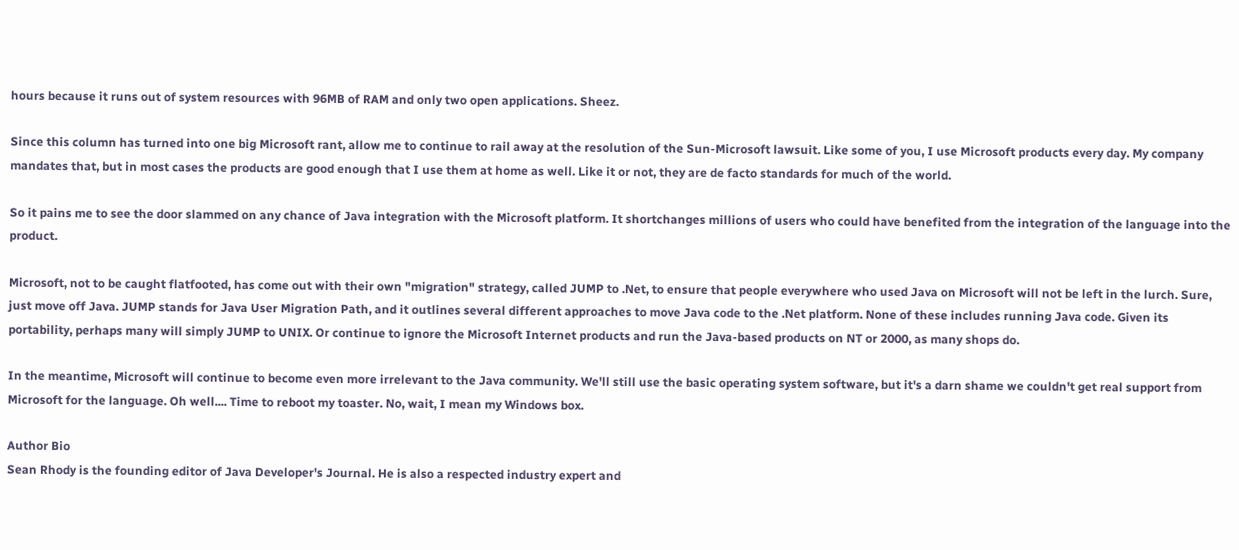hours because it runs out of system resources with 96MB of RAM and only two open applications. Sheez.

Since this column has turned into one big Microsoft rant, allow me to continue to rail away at the resolution of the Sun-Microsoft lawsuit. Like some of you, I use Microsoft products every day. My company mandates that, but in most cases the products are good enough that I use them at home as well. Like it or not, they are de facto standards for much of the world.

So it pains me to see the door slammed on any chance of Java integration with the Microsoft platform. It shortchanges millions of users who could have benefited from the integration of the language into the product.

Microsoft, not to be caught flatfooted, has come out with their own "migration" strategy, called JUMP to .Net, to ensure that people everywhere who used Java on Microsoft will not be left in the lurch. Sure, just move off Java. JUMP stands for Java User Migration Path, and it outlines several different approaches to move Java code to the .Net platform. None of these includes running Java code. Given its portability, perhaps many will simply JUMP to UNIX. Or continue to ignore the Microsoft Internet products and run the Java-based products on NT or 2000, as many shops do.

In the meantime, Microsoft will continue to become even more irrelevant to the Java community. We'll still use the basic operating system software, but it's a darn shame we couldn't get real support from Microsoft for the language. Oh well.... Time to reboot my toaster. No, wait, I mean my Windows box.

Author Bio
Sean Rhody is the founding editor of Java Developer's Journal. He is also a respected industry expert and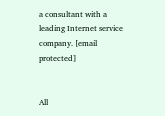a consultant with a leading Internet service company. [email protected]


All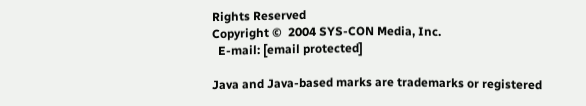Rights Reserved
Copyright ©  2004 SYS-CON Media, Inc.
  E-mail: [email protected]

Java and Java-based marks are trademarks or registered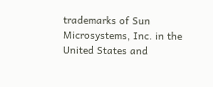trademarks of Sun Microsystems, Inc. in the United States and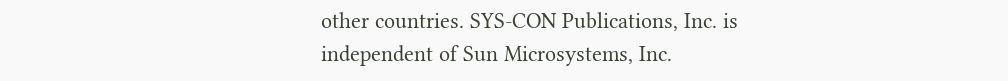other countries. SYS-CON Publications, Inc. is independent of Sun Microsystems, Inc.